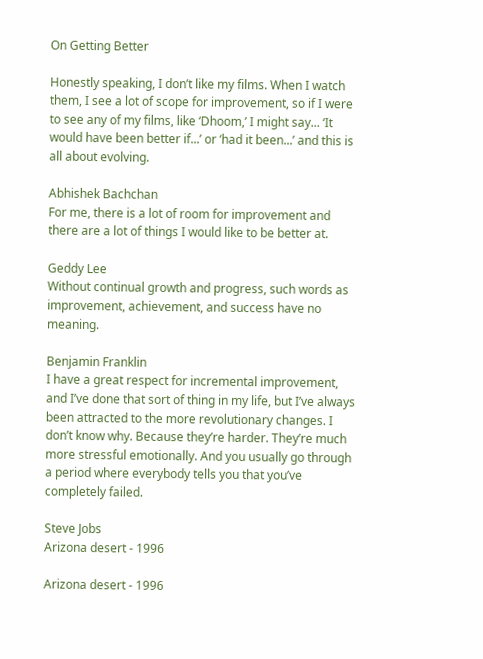On Getting Better

Honestly speaking, I don’t like my films. When I watch them, I see a lot of scope for improvement, so if I were to see any of my films, like ‘Dhoom,’ I might say... ‘It would have been better if...’ or ‘had it been...’ and this is all about evolving.

Abhishek Bachchan
For me, there is a lot of room for improvement and there are a lot of things I would like to be better at.

Geddy Lee
Without continual growth and progress, such words as improvement, achievement, and success have no meaning.

Benjamin Franklin
I have a great respect for incremental improvement, and I’ve done that sort of thing in my life, but I’ve always been attracted to the more revolutionary changes. I don’t know why. Because they’re harder. They’re much more stressful emotionally. And you usually go through a period where everybody tells you that you’ve completely failed.

Steve Jobs
Arizona desert - 1996

Arizona desert - 1996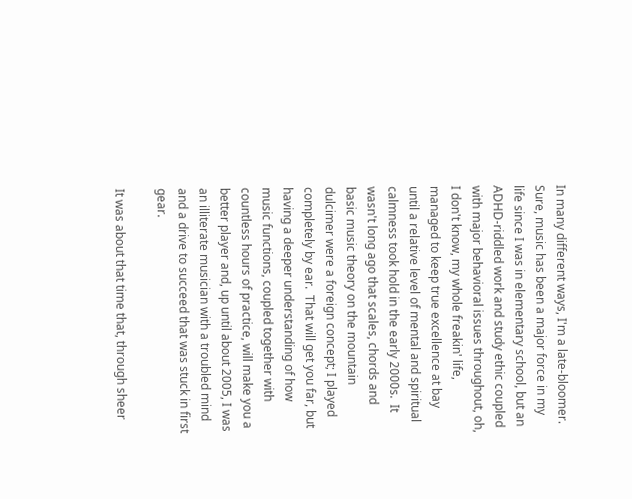In many different ways, I'm a late-bloomer.  Sure, music has been a major force in my life since I was in elementary school, but an ADHD-riddled work and study ethic coupled with major behavioral issues throughout, oh, I don't know, my whole freakin' life, managed to keep true excellence at bay until a relative level of mental and spiritual calmness took hold in the early 2000s.  It wasn't long ago that scales, chords and basic music theory on the mountain dulcimer were a foreign concept; I played completely by ear.  That will get you far, but having a deeper understanding of how music functions, coupled together with countless hours of practice, will make you a better player and, up until about 2005, I was an illiterate musician with a troubled mind and a drive to succeed that was stuck in first gear.

It was about that time that, through sheer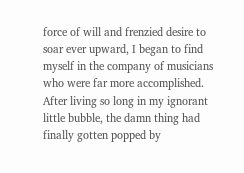force of will and frenzied desire to soar ever upward, I began to find myself in the company of musicians who were far more accomplished.  After living so long in my ignorant little bubble, the damn thing had finally gotten popped by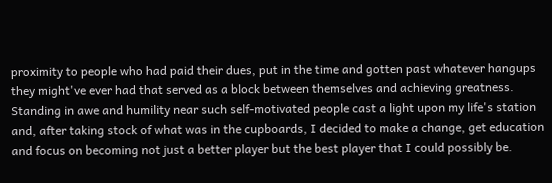proximity to people who had paid their dues, put in the time and gotten past whatever hangups they might've ever had that served as a block between themselves and achieving greatness.  Standing in awe and humility near such self-motivated people cast a light upon my life's station and, after taking stock of what was in the cupboards, I decided to make a change, get education and focus on becoming not just a better player but the best player that I could possibly be.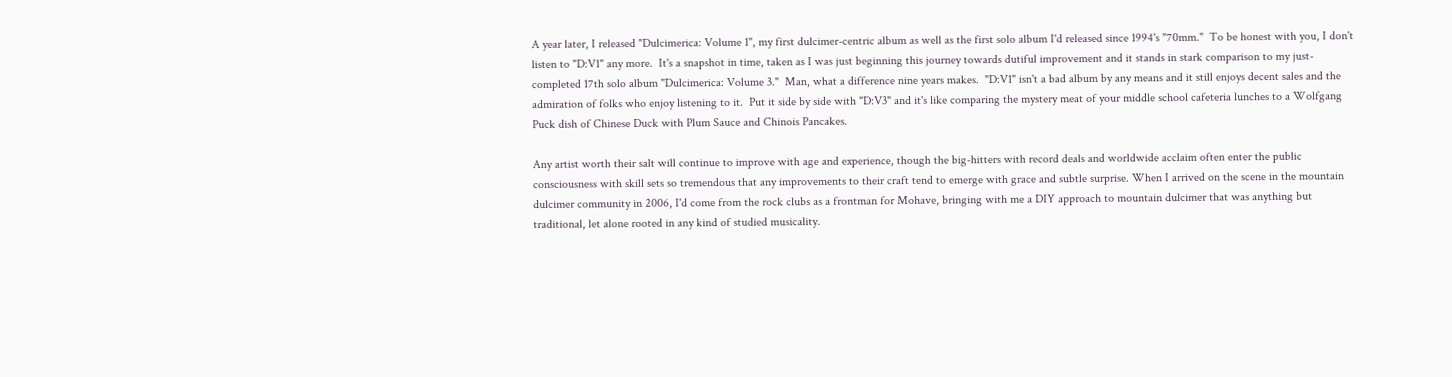A year later, I released "Dulcimerica: Volume 1", my first dulcimer-centric album as well as the first solo album I'd released since 1994's "70mm."  To be honest with you, I don't listen to "D:V1" any more.  It's a snapshot in time, taken as I was just beginning this journey towards dutiful improvement and it stands in stark comparison to my just-completed 17th solo album "Dulcimerica: Volume 3."  Man, what a difference nine years makes.  "D:V1" isn't a bad album by any means and it still enjoys decent sales and the admiration of folks who enjoy listening to it.  Put it side by side with "D:V3" and it's like comparing the mystery meat of your middle school cafeteria lunches to a Wolfgang Puck dish of Chinese Duck with Plum Sauce and Chinois Pancakes.

Any artist worth their salt will continue to improve with age and experience, though the big-hitters with record deals and worldwide acclaim often enter the public consciousness with skill sets so tremendous that any improvements to their craft tend to emerge with grace and subtle surprise. When I arrived on the scene in the mountain dulcimer community in 2006, I'd come from the rock clubs as a frontman for Mohave, bringing with me a DIY approach to mountain dulcimer that was anything but traditional, let alone rooted in any kind of studied musicality.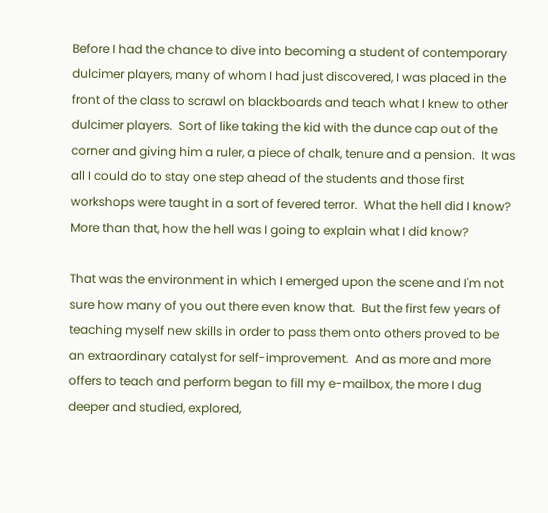Before I had the chance to dive into becoming a student of contemporary dulcimer players, many of whom I had just discovered, I was placed in the front of the class to scrawl on blackboards and teach what I knew to other dulcimer players.  Sort of like taking the kid with the dunce cap out of the corner and giving him a ruler, a piece of chalk, tenure and a pension.  It was all I could do to stay one step ahead of the students and those first workshops were taught in a sort of fevered terror.  What the hell did I know?  More than that, how the hell was I going to explain what I did know?

That was the environment in which I emerged upon the scene and I'm not sure how many of you out there even know that.  But the first few years of teaching myself new skills in order to pass them onto others proved to be an extraordinary catalyst for self-improvement.  And as more and more offers to teach and perform began to fill my e-mailbox, the more I dug deeper and studied, explored,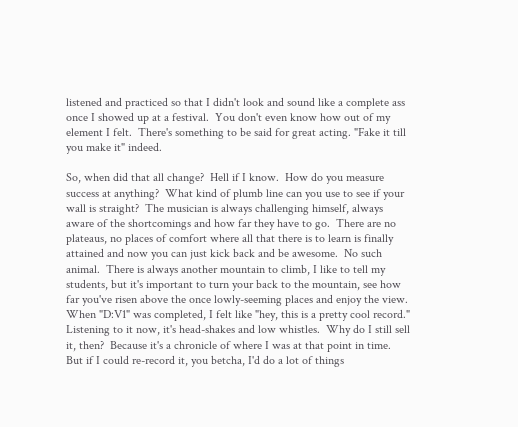listened and practiced so that I didn't look and sound like a complete ass once I showed up at a festival.  You don't even know how out of my element I felt.  There's something to be said for great acting. "Fake it till you make it" indeed.

So, when did that all change?  Hell if I know.  How do you measure success at anything?  What kind of plumb line can you use to see if your wall is straight?  The musician is always challenging himself, always aware of the shortcomings and how far they have to go.  There are no plateaus, no places of comfort where all that there is to learn is finally attained and now you can just kick back and be awesome.  No such animal.  There is always another mountain to climb, I like to tell my students, but it's important to turn your back to the mountain, see how far you've risen above the once lowly-seeming places and enjoy the view.  When "D:V1" was completed, I felt like "hey, this is a pretty cool record."  Listening to it now, it's head-shakes and low whistles.  Why do I still sell it, then?  Because it's a chronicle of where I was at that point in time.  But if I could re-record it, you betcha, I'd do a lot of things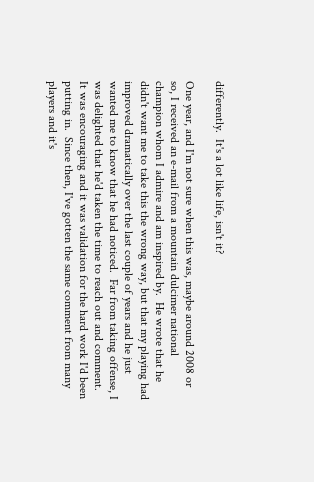differently.  It's a lot like life, isn't it?

One year, and I'm not sure when this was, maybe around 2008 or so, I received an e-mail from a mountain dulcimer national champion whom I admire and am inspired by.  He wrote that he didn't want me to take this the wrong way, but that my playing had improved dramatically over the last couple of years and he just wanted me to know that he had noticed.  Far from taking offense, I was delighted that he'd taken the time to reach out and comment.  It was encouraging and it was validation for the hard work I'd been putting in.  Since then, I've gotten the same comment from many players and it's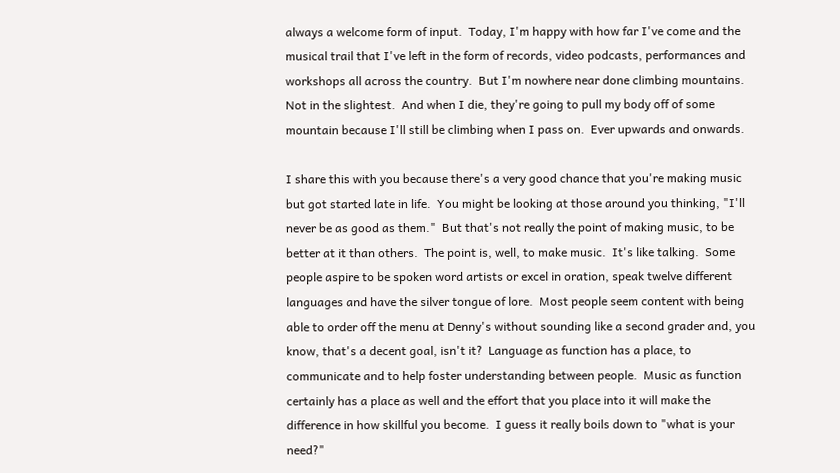always a welcome form of input.  Today, I'm happy with how far I've come and the musical trail that I've left in the form of records, video podcasts, performances and workshops all across the country.  But I'm nowhere near done climbing mountains.  Not in the slightest.  And when I die, they're going to pull my body off of some mountain because I'll still be climbing when I pass on.  Ever upwards and onwards.

I share this with you because there's a very good chance that you're making music but got started late in life.  You might be looking at those around you thinking, "I'll never be as good as them."  But that's not really the point of making music, to be better at it than others.  The point is, well, to make music.  It's like talking.  Some people aspire to be spoken word artists or excel in oration, speak twelve different languages and have the silver tongue of lore.  Most people seem content with being able to order off the menu at Denny's without sounding like a second grader and, you know, that's a decent goal, isn't it?  Language as function has a place, to communicate and to help foster understanding between people.  Music as function certainly has a place as well and the effort that you place into it will make the difference in how skillful you become.  I guess it really boils down to "what is your need?"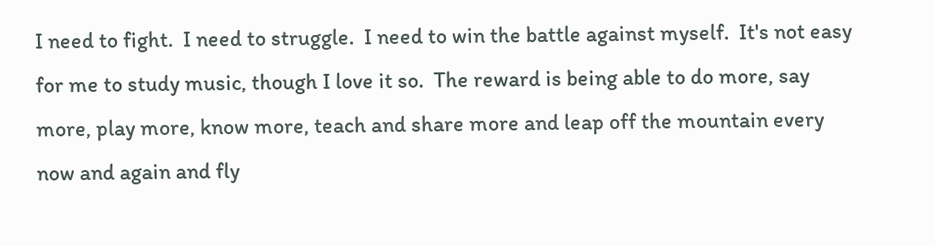I need to fight.  I need to struggle.  I need to win the battle against myself.  It's not easy for me to study music, though I love it so.  The reward is being able to do more, say more, play more, know more, teach and share more and leap off the mountain every now and again and fly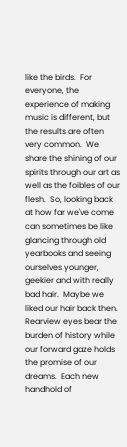like the birds.  For everyone, the experience of making music is different, but the results are often very common.  We share the shining of our spirits through our art as well as the foibles of our flesh.  So, looking back at how far we've come can sometimes be like glancing through old yearbooks and seeing ourselves younger, geekier and with really bad hair.  Maybe we liked our hair back then.  Rearview eyes bear the burden of history while our forward gaze holds the promise of our dreams.  Each new handhold of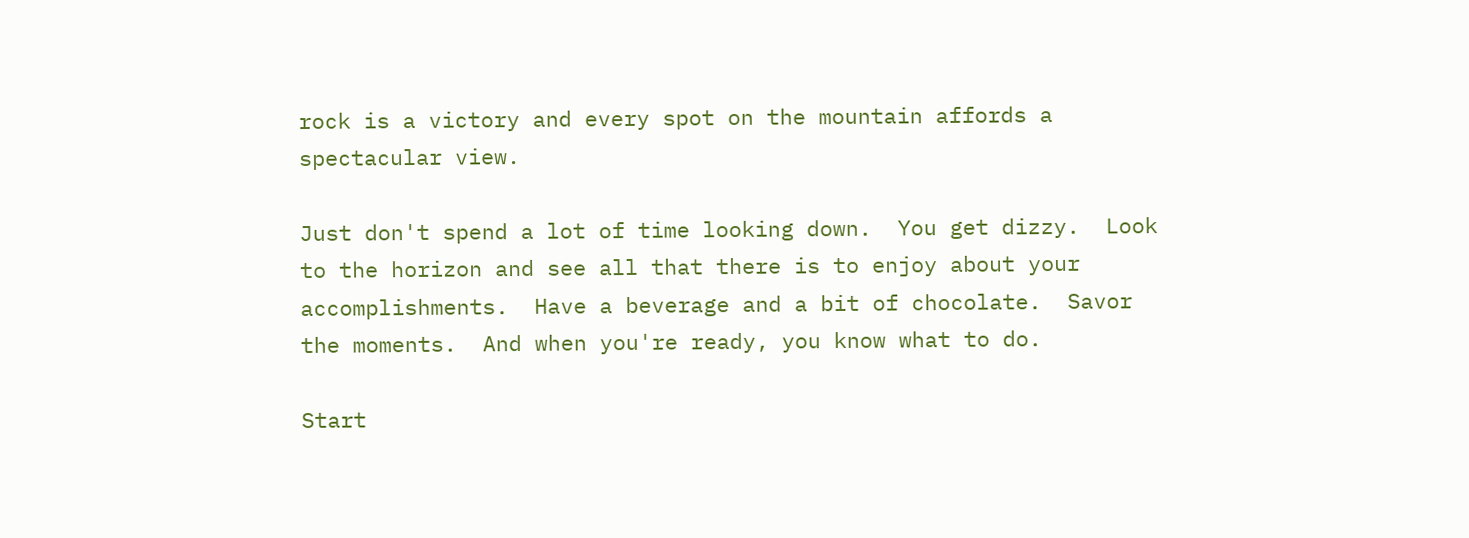rock is a victory and every spot on the mountain affords a spectacular view.

Just don't spend a lot of time looking down.  You get dizzy.  Look to the horizon and see all that there is to enjoy about your accomplishments.  Have a beverage and a bit of chocolate.  Savor the moments.  And when you're ready, you know what to do.

Start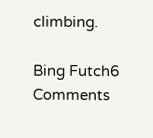climbing.

Bing Futch6 Comments